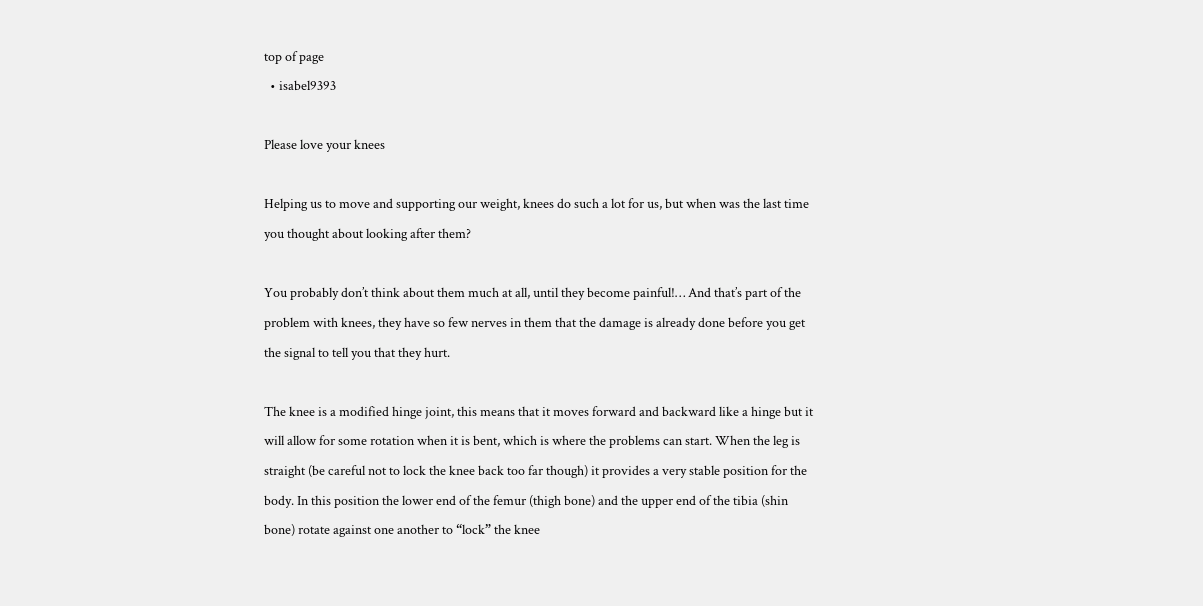top of page
  • isabel9393

Please love your knees

Helping us to move and supporting our weight, knees do such a lot for us, but when was the last time you thought about looking after them?

You probably don’t think about them much at all, until they become painful!… And that’s part of the problem with knees, they have so few nerves in them that the damage is already done before you get the signal to tell you that they hurt.

The knee is a modified hinge joint, this means that it moves forward and backward like a hinge but it will allow for some rotation when it is bent, which is where the problems can start. When the leg is straight (be careful not to lock the knee back too far though) it provides a very stable position for the body. In this position the lower end of the femur (thigh bone) and the upper end of the tibia (shin bone) rotate against one another to “lock” the knee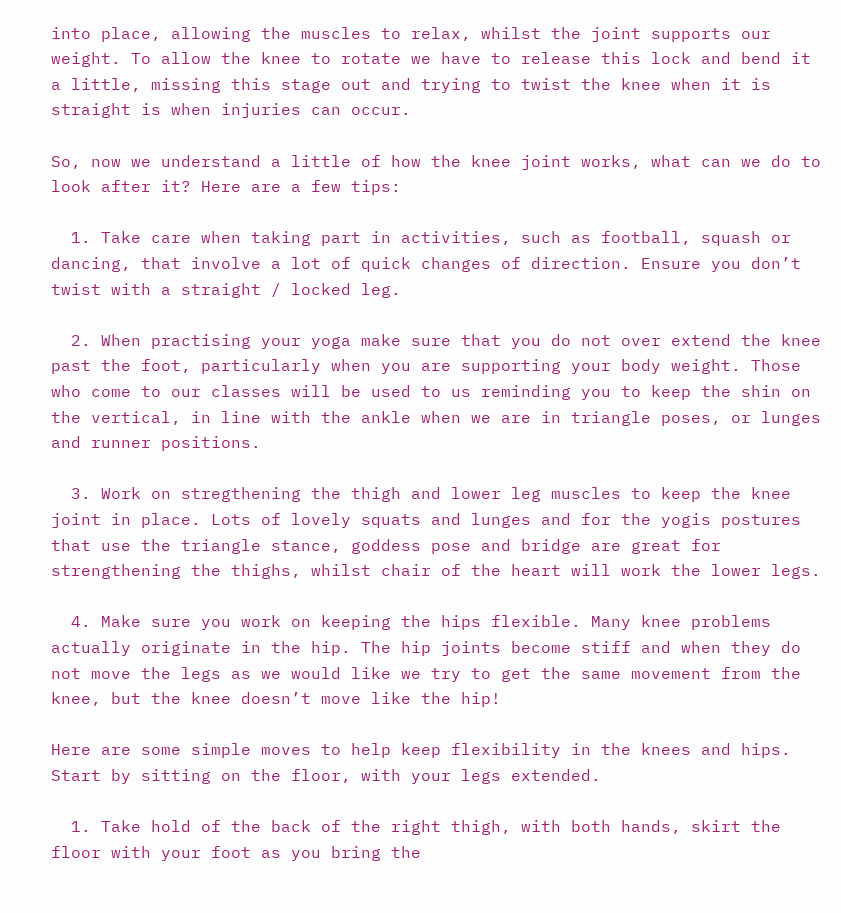into place, allowing the muscles to relax, whilst the joint supports our weight. To allow the knee to rotate we have to release this lock and bend it a little, missing this stage out and trying to twist the knee when it is straight is when injuries can occur.

So, now we understand a little of how the knee joint works, what can we do to look after it? Here are a few tips:

  1. Take care when taking part in activities, such as football, squash or dancing, that involve a lot of quick changes of direction. Ensure you don’t twist with a straight / locked leg.

  2. When practising your yoga make sure that you do not over extend the knee past the foot, particularly when you are supporting your body weight. Those who come to our classes will be used to us reminding you to keep the shin on the vertical, in line with the ankle when we are in triangle poses, or lunges and runner positions.

  3. Work on stregthening the thigh and lower leg muscles to keep the knee joint in place. Lots of lovely squats and lunges and for the yogis postures that use the triangle stance, goddess pose and bridge are great for strengthening the thighs, whilst chair of the heart will work the lower legs.

  4. Make sure you work on keeping the hips flexible. Many knee problems actually originate in the hip. The hip joints become stiff and when they do not move the legs as we would like we try to get the same movement from the knee, but the knee doesn’t move like the hip!

Here are some simple moves to help keep flexibility in the knees and hips. Start by sitting on the floor, with your legs extended.

  1. Take hold of the back of the right thigh, with both hands, skirt the floor with your foot as you bring the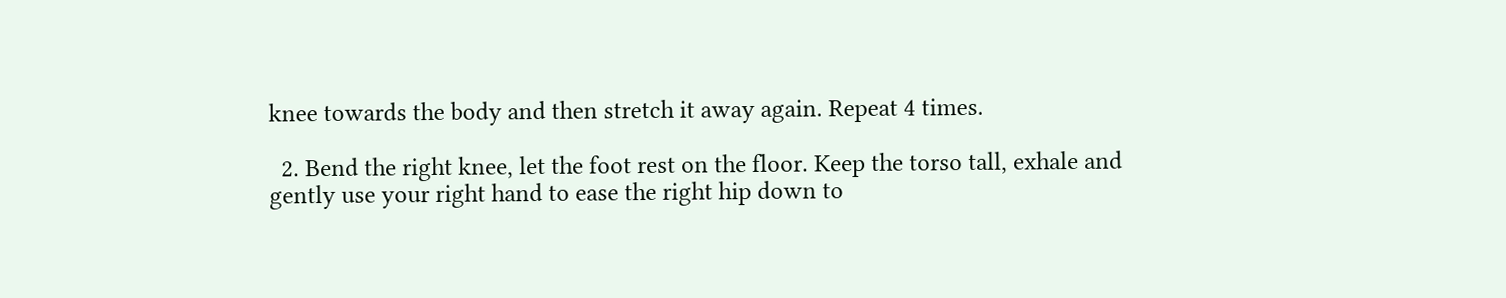knee towards the body and then stretch it away again. Repeat 4 times.

  2. Bend the right knee, let the foot rest on the floor. Keep the torso tall, exhale and gently use your right hand to ease the right hip down to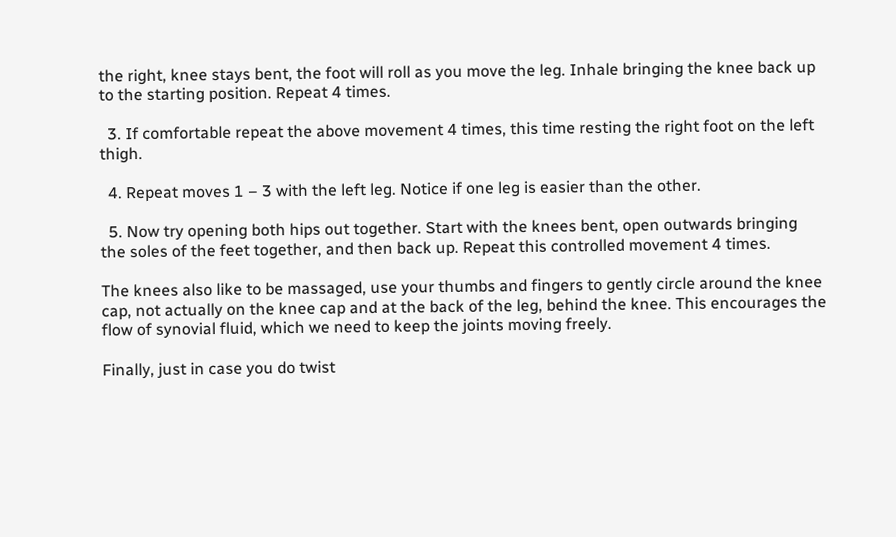the right, knee stays bent, the foot will roll as you move the leg. Inhale bringing the knee back up to the starting position. Repeat 4 times.

  3. If comfortable repeat the above movement 4 times, this time resting the right foot on the left thigh.

  4. Repeat moves 1 – 3 with the left leg. Notice if one leg is easier than the other.

  5. Now try opening both hips out together. Start with the knees bent, open outwards bringing the soles of the feet together, and then back up. Repeat this controlled movement 4 times.

The knees also like to be massaged, use your thumbs and fingers to gently circle around the knee cap, not actually on the knee cap and at the back of the leg, behind the knee. This encourages the flow of synovial fluid, which we need to keep the joints moving freely.

Finally, just in case you do twist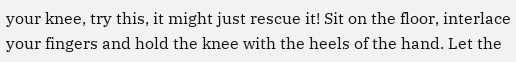your knee, try this, it might just rescue it! Sit on the floor, interlace your fingers and hold the knee with the heels of the hand. Let the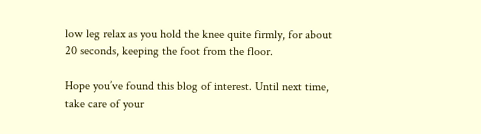low leg relax as you hold the knee quite firmly, for about 20 seconds, keeping the foot from the floor.

Hope you’ve found this blog of interest. Until next time, take care of your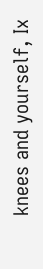knees and yourself, Ix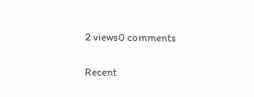2 views0 comments

Recent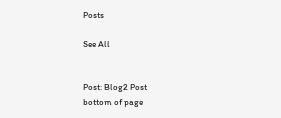Posts

See All


Post: Blog2 Post
bottom of page